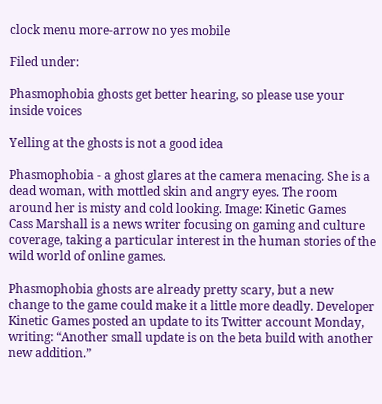clock menu more-arrow no yes mobile

Filed under:

Phasmophobia ghosts get better hearing, so please use your inside voices

Yelling at the ghosts is not a good idea

Phasmophobia - a ghost glares at the camera menacing. She is a dead woman, with mottled skin and angry eyes. The room around her is misty and cold looking. Image: Kinetic Games
Cass Marshall is a news writer focusing on gaming and culture coverage, taking a particular interest in the human stories of the wild world of online games.

Phasmophobia ghosts are already pretty scary, but a new change to the game could make it a little more deadly. Developer Kinetic Games posted an update to its Twitter account Monday, writing: “Another small update is on the beta build with another new addition.”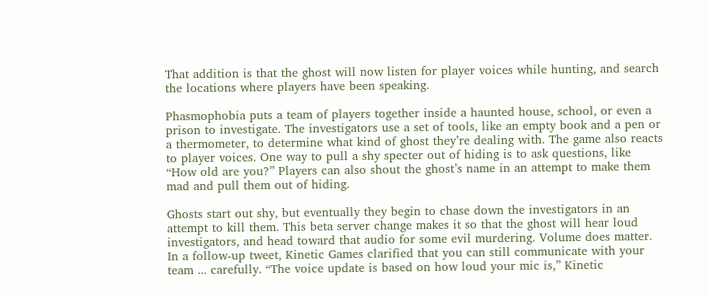That addition is that the ghost will now listen for player voices while hunting, and search the locations where players have been speaking.

Phasmophobia puts a team of players together inside a haunted house, school, or even a prison to investigate. The investigators use a set of tools, like an empty book and a pen or a thermometer, to determine what kind of ghost they’re dealing with. The game also reacts to player voices. One way to pull a shy specter out of hiding is to ask questions, like “How old are you?” Players can also shout the ghost’s name in an attempt to make them mad and pull them out of hiding.

Ghosts start out shy, but eventually they begin to chase down the investigators in an attempt to kill them. This beta server change makes it so that the ghost will hear loud investigators, and head toward that audio for some evil murdering. Volume does matter. In a follow-up tweet, Kinetic Games clarified that you can still communicate with your team ... carefully. “The voice update is based on how loud your mic is,” Kinetic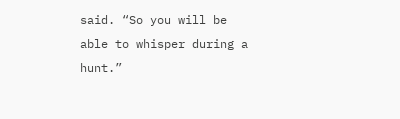said. “So you will be able to whisper during a hunt.”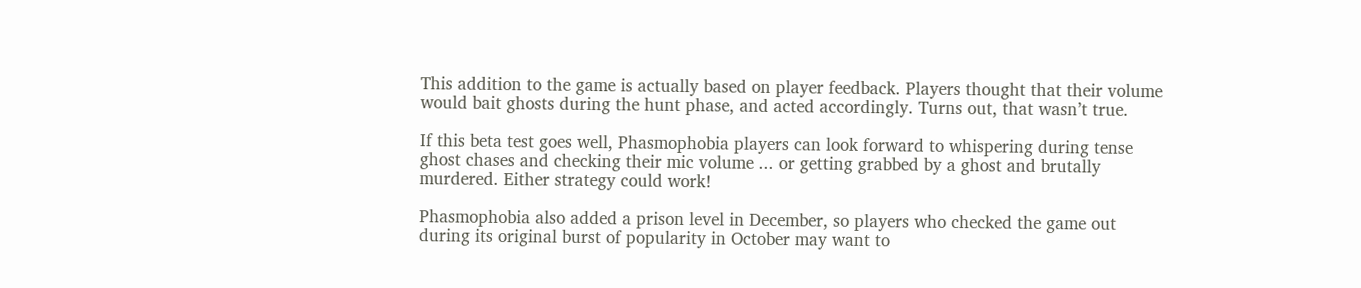This addition to the game is actually based on player feedback. Players thought that their volume would bait ghosts during the hunt phase, and acted accordingly. Turns out, that wasn’t true.

If this beta test goes well, Phasmophobia players can look forward to whispering during tense ghost chases and checking their mic volume ... or getting grabbed by a ghost and brutally murdered. Either strategy could work!

Phasmophobia also added a prison level in December, so players who checked the game out during its original burst of popularity in October may want to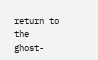return to the ghost-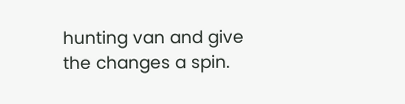hunting van and give the changes a spin.